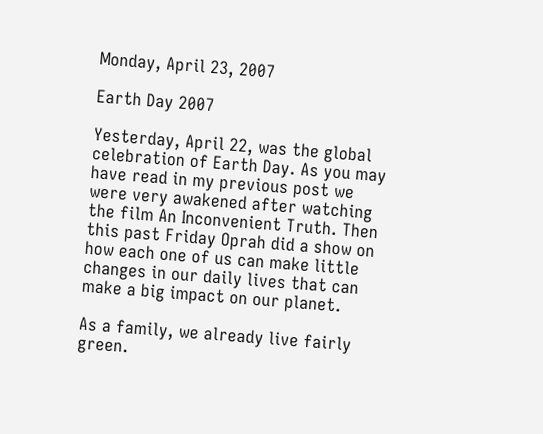Monday, April 23, 2007

Earth Day 2007

Yesterday, April 22, was the global celebration of Earth Day. As you may have read in my previous post we were very awakened after watching the film An Inconvenient Truth. Then this past Friday Oprah did a show on how each one of us can make little changes in our daily lives that can make a big impact on our planet.

As a family, we already live fairly green.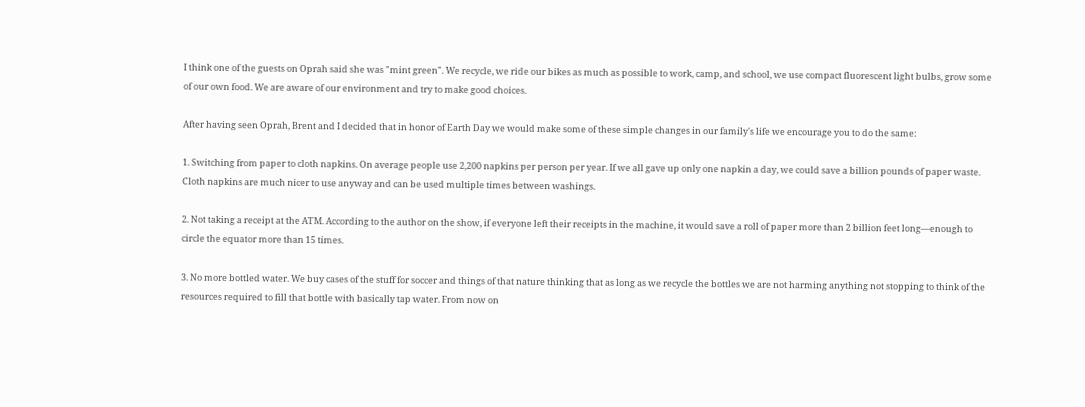I think one of the guests on Oprah said she was "mint green". We recycle, we ride our bikes as much as possible to work, camp, and school, we use compact fluorescent light bulbs, grow some of our own food. We are aware of our environment and try to make good choices.

After having seen Oprah, Brent and I decided that in honor of Earth Day we would make some of these simple changes in our family's life we encourage you to do the same:

1. Switching from paper to cloth napkins. On average people use 2,200 napkins per person per year. If we all gave up only one napkin a day, we could save a billion pounds of paper waste. Cloth napkins are much nicer to use anyway and can be used multiple times between washings.

2. Not taking a receipt at the ATM. According to the author on the show, if everyone left their receipts in the machine, it would save a roll of paper more than 2 billion feet long—enough to circle the equator more than 15 times.

3. No more bottled water. We buy cases of the stuff for soccer and things of that nature thinking that as long as we recycle the bottles we are not harming anything not stopping to think of the resources required to fill that bottle with basically tap water. From now on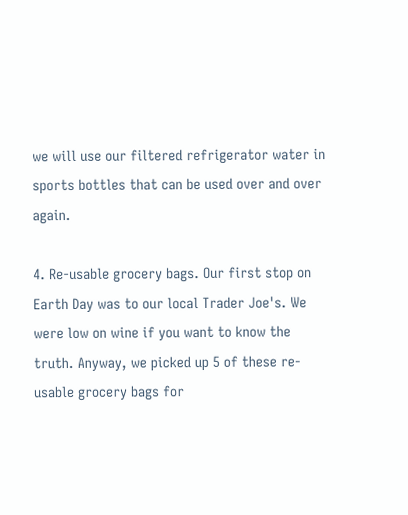we will use our filtered refrigerator water in sports bottles that can be used over and over again.

4. Re-usable grocery bags. Our first stop on Earth Day was to our local Trader Joe's. We were low on wine if you want to know the truth. Anyway, we picked up 5 of these re-usable grocery bags for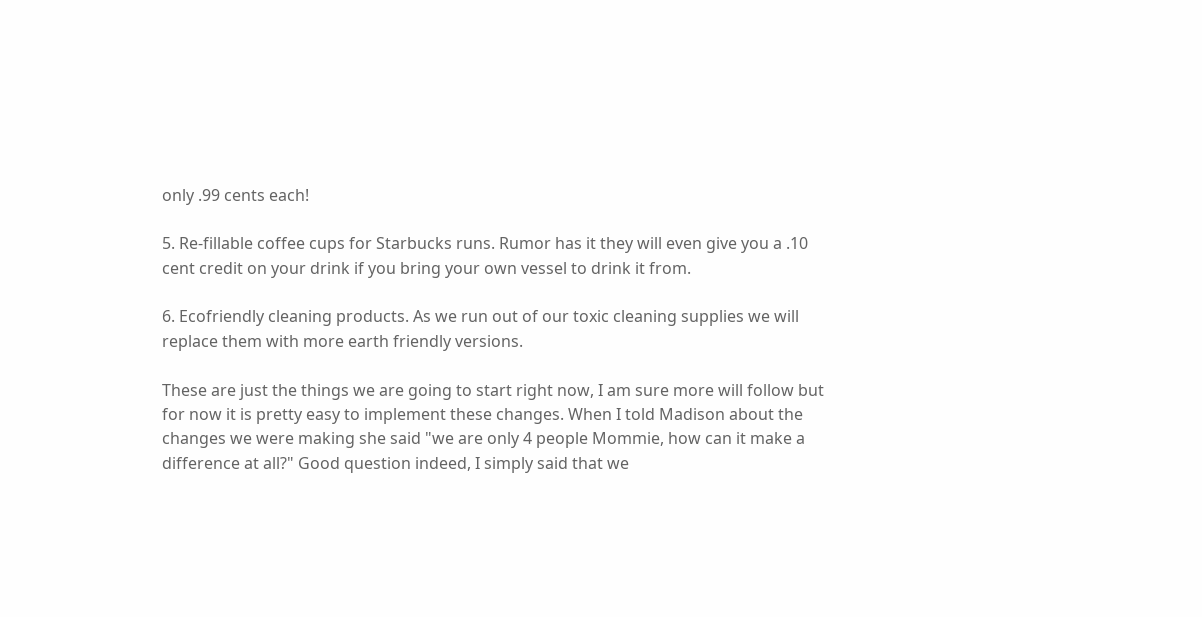only .99 cents each!

5. Re-fillable coffee cups for Starbucks runs. Rumor has it they will even give you a .10 cent credit on your drink if you bring your own vessel to drink it from.

6. Ecofriendly cleaning products. As we run out of our toxic cleaning supplies we will replace them with more earth friendly versions.

These are just the things we are going to start right now, I am sure more will follow but for now it is pretty easy to implement these changes. When I told Madison about the changes we were making she said "we are only 4 people Mommie, how can it make a difference at all?" Good question indeed, I simply said that we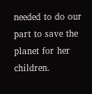needed to do our part to save the planet for her children.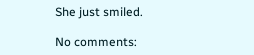She just smiled.

No comments: